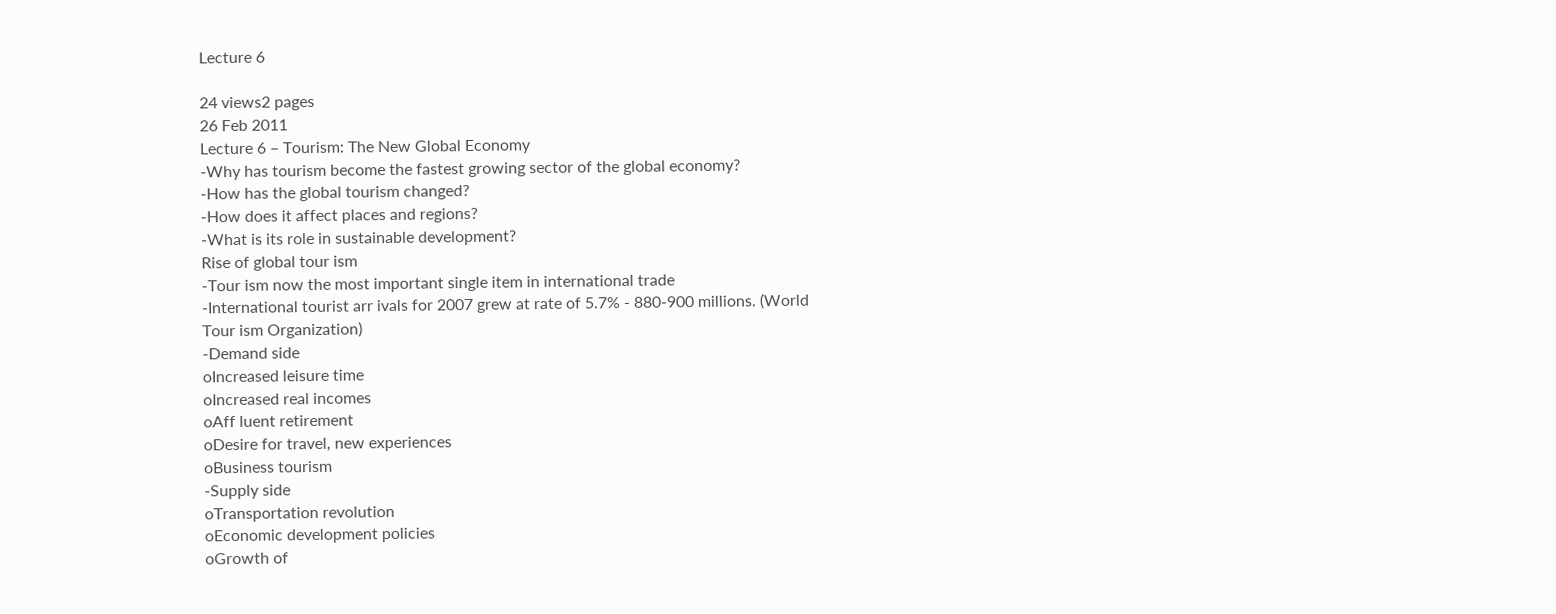Lecture 6

24 views2 pages
26 Feb 2011
Lecture 6 – Tourism: The New Global Economy
-Why has tourism become the fastest growing sector of the global economy?
-How has the global tourism changed?
-How does it affect places and regions?
-What is its role in sustainable development?
Rise of global tour ism
-Tour ism now the most important single item in international trade
-International tourist arr ivals for 2007 grew at rate of 5.7% - 880-900 millions. (World
Tour ism Organization)
-Demand side
oIncreased leisure time
oIncreased real incomes
oAff luent retirement
oDesire for travel, new experiences
oBusiness tourism
-Supply side
oTransportation revolution
oEconomic development policies
oGrowth of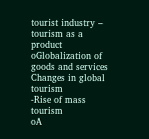tourist industry – tourism as a product
oGlobalization of goods and services
Changes in global tourism
-Rise of mass tourism
oA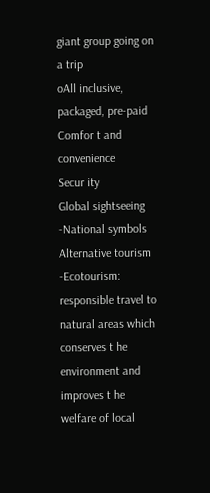giant group going on a trip
oAll inclusive, packaged, pre-paid
Comfor t and convenience
Secur ity
Global sightseeing
-National symbols
Alternative tourism
-Ecotourism: responsible travel to natural areas which conserves t he environment and
improves t he welfare of local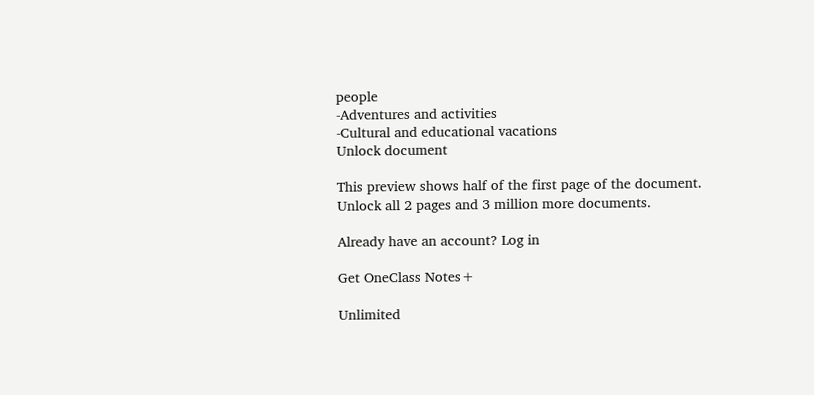people
-Adventures and activities
-Cultural and educational vacations
Unlock document

This preview shows half of the first page of the document.
Unlock all 2 pages and 3 million more documents.

Already have an account? Log in

Get OneClass Notes+

Unlimited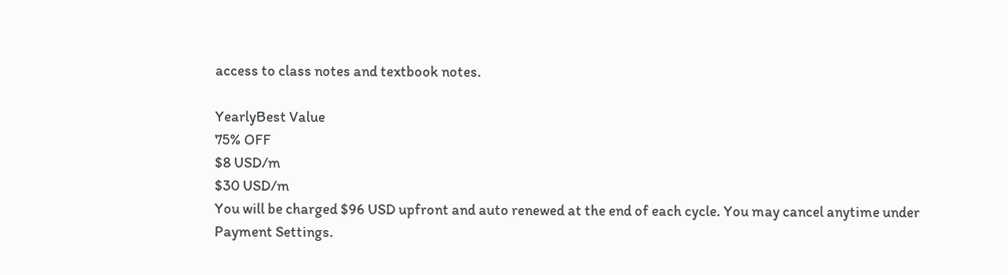access to class notes and textbook notes.

YearlyBest Value
75% OFF
$8 USD/m
$30 USD/m
You will be charged $96 USD upfront and auto renewed at the end of each cycle. You may cancel anytime under Payment Settings.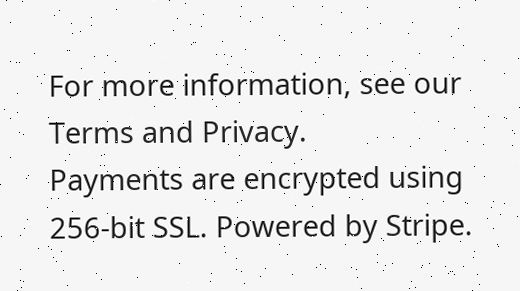For more information, see our Terms and Privacy.
Payments are encrypted using 256-bit SSL. Powered by Stripe.